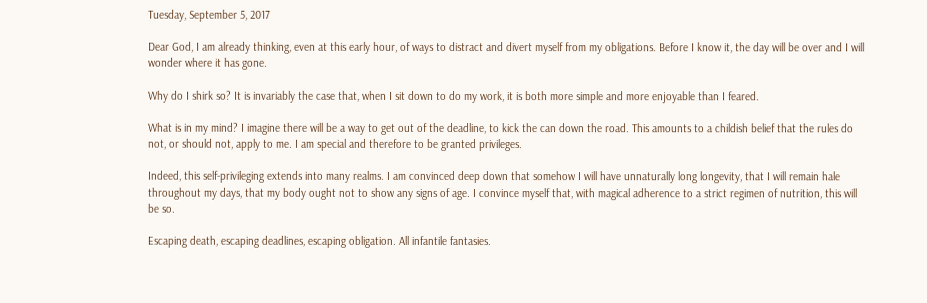Tuesday, September 5, 2017

Dear God, I am already thinking, even at this early hour, of ways to distract and divert myself from my obligations. Before I know it, the day will be over and I will wonder where it has gone.

Why do I shirk so? It is invariably the case that, when I sit down to do my work, it is both more simple and more enjoyable than I feared.

What is in my mind? I imagine there will be a way to get out of the deadline, to kick the can down the road. This amounts to a childish belief that the rules do not, or should not, apply to me. I am special and therefore to be granted privileges.

Indeed, this self-privileging extends into many realms. I am convinced deep down that somehow I will have unnaturally long longevity, that I will remain hale throughout my days, that my body ought not to show any signs of age. I convince myself that, with magical adherence to a strict regimen of nutrition, this will be so.

Escaping death, escaping deadlines, escaping obligation. All infantile fantasies.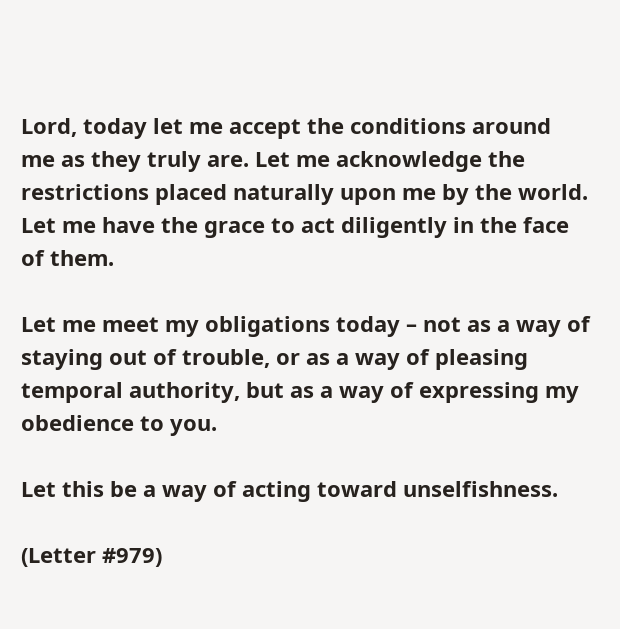Lord, today let me accept the conditions around me as they truly are. Let me acknowledge the restrictions placed naturally upon me by the world. Let me have the grace to act diligently in the face of them.

Let me meet my obligations today – not as a way of staying out of trouble, or as a way of pleasing temporal authority, but as a way of expressing my obedience to you.

Let this be a way of acting toward unselfishness.

(Letter #979)